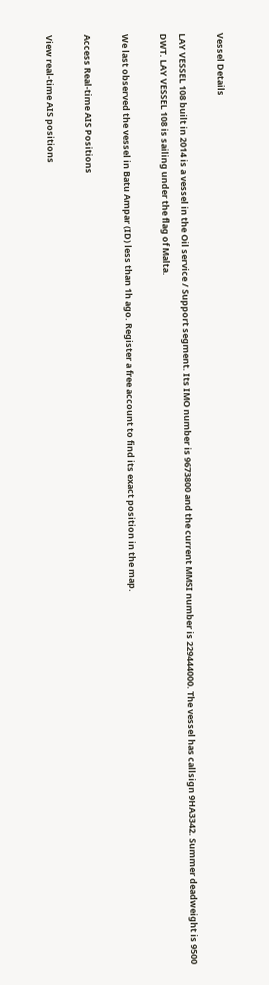Vessel Details

LAY VESSEL 108 built in 2014 is a vessel in the Oil service / Support segment. Its IMO number is 9673800 and the current MMSI number is 229444000. The vessel has callsign 9HA3342. Summer deadweight is 9500 DWT. LAY VESSEL 108 is sailing under the flag of Malta.

We last observed the vessel in Batu Ampar (ID) less than 1h ago. Register a free account to find its exact position in the map.

Access Real-time AIS Positions

View real-time AIS positions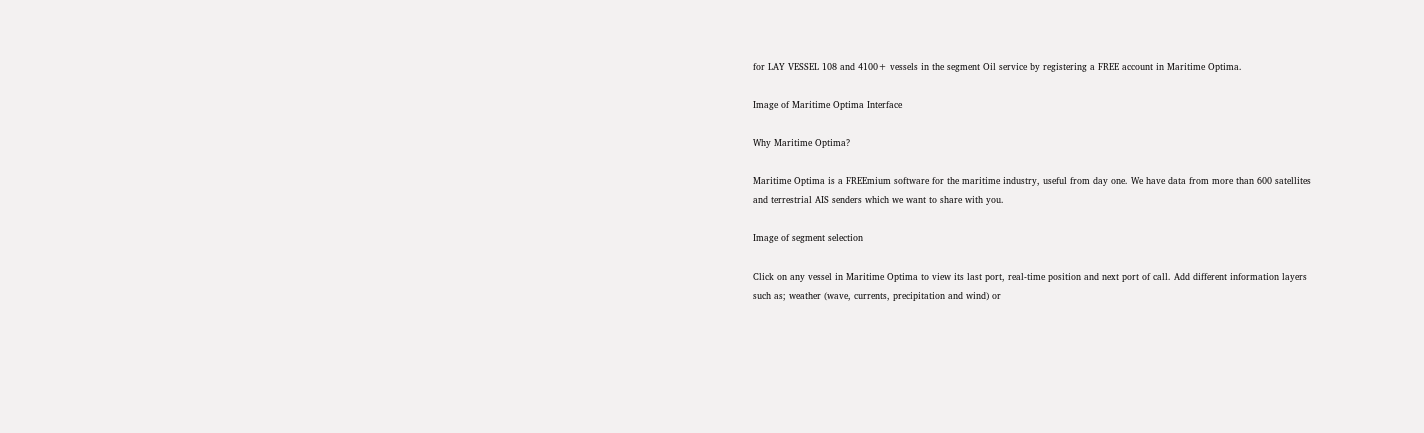for LAY VESSEL 108 and 4100+ vessels in the segment Oil service by registering a FREE account in Maritime Optima.

Image of Maritime Optima Interface

Why Maritime Optima?

Maritime Optima is a FREEmium software for the maritime industry, useful from day one. We have data from more than 600 satellites and terrestrial AIS senders which we want to share with you.

Image of segment selection

Click on any vessel in Maritime Optima to view its last port, real-time position and next port of call. Add different information layers such as; weather (wave, currents, precipitation and wind) or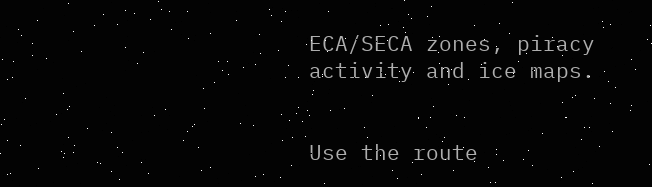ECA/SECA zones, piracy activity and ice maps.


Use the route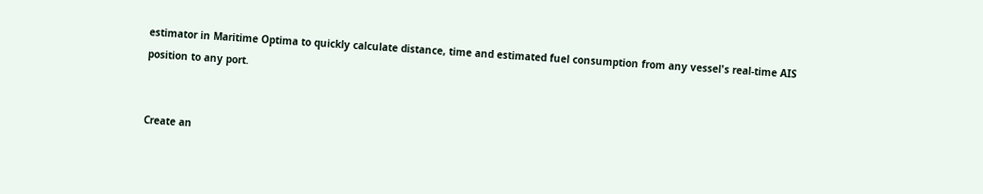estimator in Maritime Optima to quickly calculate distance, time and estimated fuel consumption from any vessel's real-time AIS position to any port.


Create an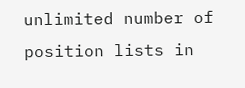unlimited number of position lists in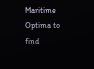Maritime Optima to find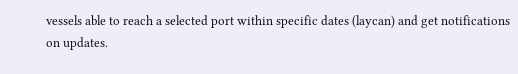vessels able to reach a selected port within specific dates (laycan) and get notifications on updates.